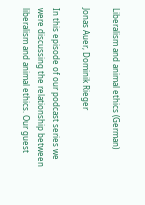Liberalism and animal ethics (German)

Jonas Auer, Dominik Rieger

In this episode of our podcast series we were discussing the relationship between liberalism and animal ethics. Our guest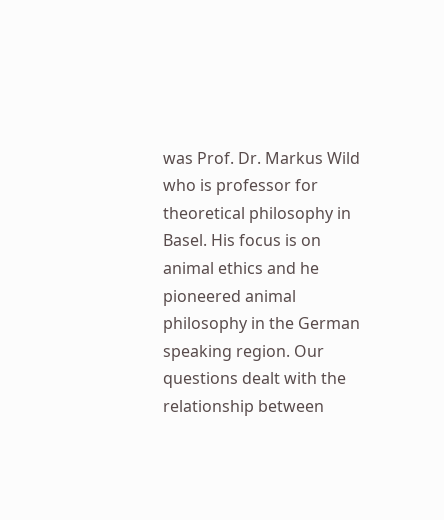was Prof. Dr. Markus Wild who is professor for theoretical philosophy in Basel. His focus is on animal ethics and he pioneered animal philosophy in the German speaking region. Our questions dealt with the relationship between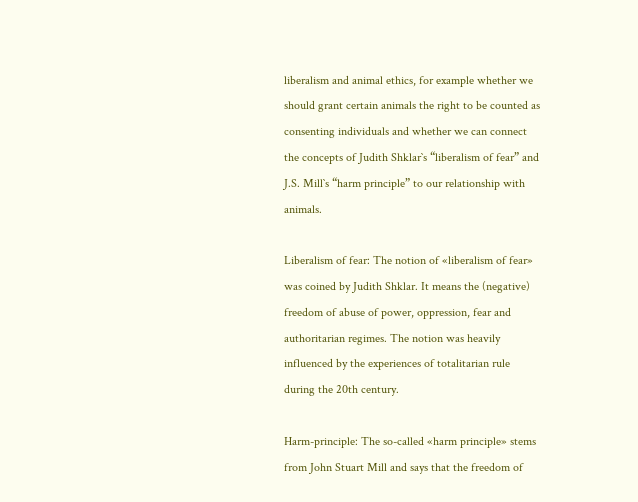liberalism and animal ethics, for example whether we should grant certain animals the right to be counted as consenting individuals and whether we can connect the concepts of Judith Shklar`s “liberalism of fear” and J.S. Mill`s “harm principle” to our relationship with animals.

Liberalism of fear: The notion of «liberalism of fear» was coined by Judith Shklar. It means the (negative) freedom of abuse of power, oppression, fear and authoritarian regimes. The notion was heavily influenced by the experiences of totalitarian rule during the 20th century.

Harm-principle: The so-called «harm principle» stems from John Stuart Mill and says that the freedom of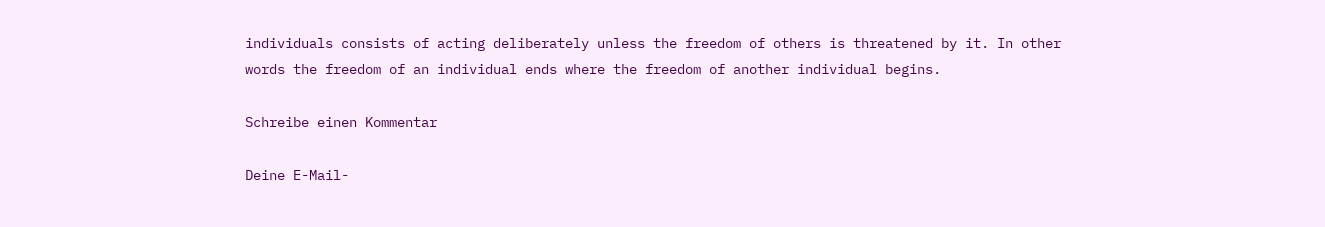individuals consists of acting deliberately unless the freedom of others is threatened by it. In other words the freedom of an individual ends where the freedom of another individual begins.

Schreibe einen Kommentar

Deine E-Mail-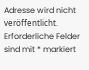Adresse wird nicht veröffentlicht. Erforderliche Felder sind mit * markiert